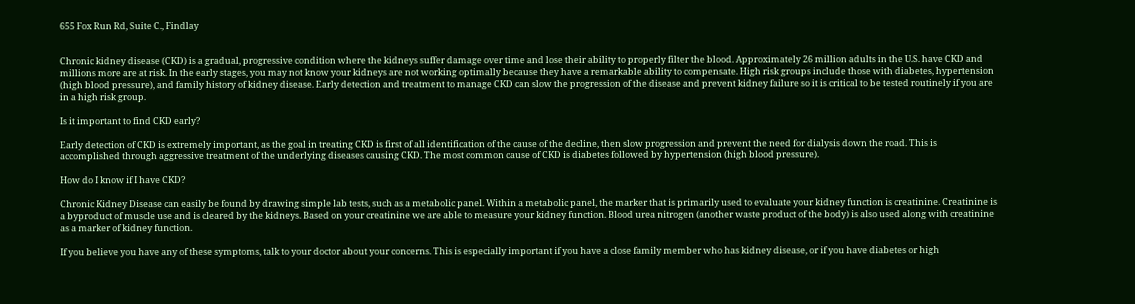655 Fox Run Rd, Suite C., Findlay


Chronic kidney disease (CKD) is a gradual, progressive condition where the kidneys suffer damage over time and lose their ability to properly filter the blood. Approximately 26 million adults in the U.S. have CKD and millions more are at risk. In the early stages, you may not know your kidneys are not working optimally because they have a remarkable ability to compensate. High risk groups include those with diabetes, hypertension (high blood pressure), and family history of kidney disease. Early detection and treatment to manage CKD can slow the progression of the disease and prevent kidney failure so it is critical to be tested routinely if you are in a high risk group.

Is it important to find CKD early?

Early detection of CKD is extremely important, as the goal in treating CKD is first of all identification of the cause of the decline, then slow progression and prevent the need for dialysis down the road. This is accomplished through aggressive treatment of the underlying diseases causing CKD. The most common cause of CKD is diabetes followed by hypertension (high blood pressure).

How do I know if I have CKD?

Chronic Kidney Disease can easily be found by drawing simple lab tests, such as a metabolic panel. Within a metabolic panel, the marker that is primarily used to evaluate your kidney function is creatinine. Creatinine is a byproduct of muscle use and is cleared by the kidneys. Based on your creatinine we are able to measure your kidney function. Blood urea nitrogen (another waste product of the body) is also used along with creatinine as a marker of kidney function.

If you believe you have any of these symptoms, talk to your doctor about your concerns. This is especially important if you have a close family member who has kidney disease, or if you have diabetes or high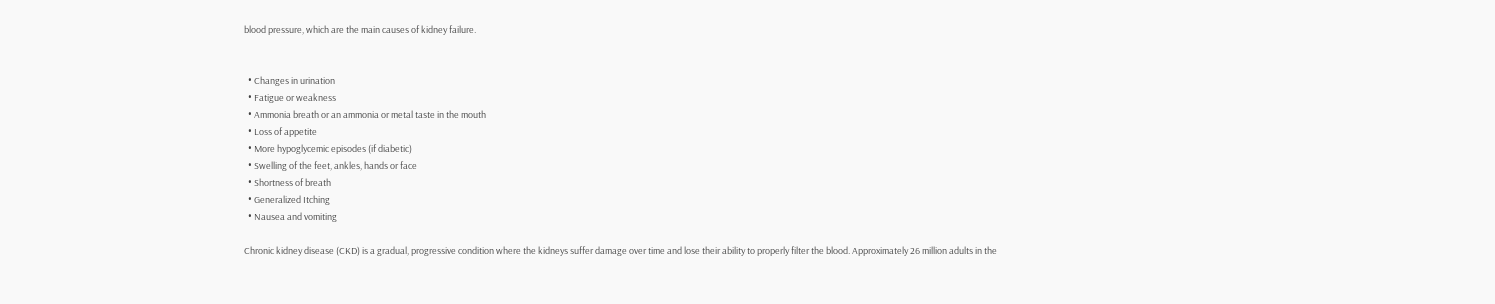blood pressure, which are the main causes of kidney failure.


  • Changes in urination
  • Fatigue or weakness
  • Ammonia breath or an ammonia or metal taste in the mouth
  • Loss of appetite
  • More hypoglycemic episodes (if diabetic)
  • Swelling of the feet, ankles, hands or face
  • Shortness of breath
  • Generalized Itching
  • Nausea and vomiting

Chronic kidney disease (CKD) is a gradual, progressive condition where the kidneys suffer damage over time and lose their ability to properly filter the blood. Approximately 26 million adults in the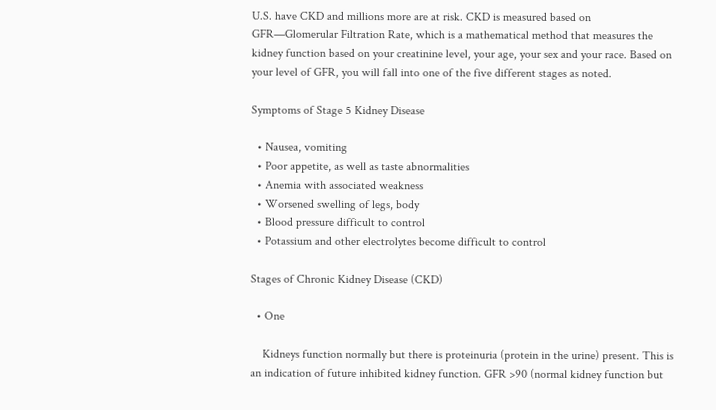U.S. have CKD and millions more are at risk. CKD is measured based on GFR—Glomerular Filtration Rate, which is a mathematical method that measures the kidney function based on your creatinine level, your age, your sex and your race. Based on your level of GFR, you will fall into one of the five different stages as noted.

Symptoms of Stage 5 Kidney Disease

  • Nausea, vomiting
  • Poor appetite, as well as taste abnormalities
  • Anemia with associated weakness
  • Worsened swelling of legs, body
  • Blood pressure difficult to control
  • Potassium and other electrolytes become difficult to control

Stages of Chronic Kidney Disease (CKD)

  • One

    Kidneys function normally but there is proteinuria (protein in the urine) present. This is an indication of future inhibited kidney function. GFR >90 (normal kidney function but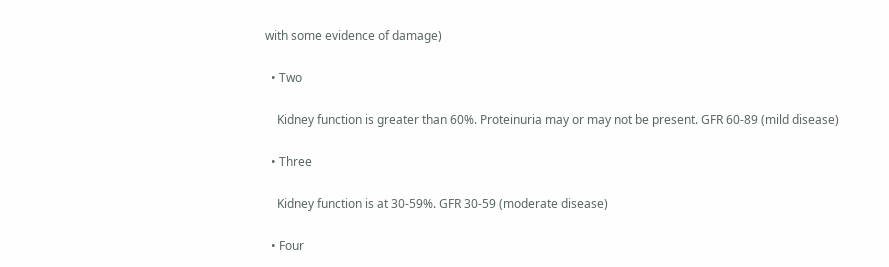with some evidence of damage)

  • Two

    Kidney function is greater than 60%. Proteinuria may or may not be present. GFR 60-89 (mild disease)

  • Three

    Kidney function is at 30-59%. GFR 30-59 (moderate disease)

  • Four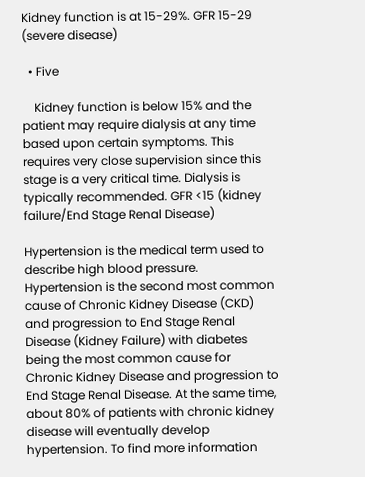Kidney function is at 15-29%. GFR 15-29 (severe disease)

  • Five

    Kidney function is below 15% and the patient may require dialysis at any time based upon certain symptoms. This requires very close supervision since this stage is a very critical time. Dialysis is typically recommended. GFR <15 (kidney failure/End Stage Renal Disease)

Hypertension is the medical term used to describe high blood pressure. Hypertension is the second most common cause of Chronic Kidney Disease (CKD) and progression to End Stage Renal Disease (Kidney Failure) with diabetes being the most common cause for Chronic Kidney Disease and progression to End Stage Renal Disease. At the same time, about 80% of patients with chronic kidney disease will eventually develop hypertension. To find more information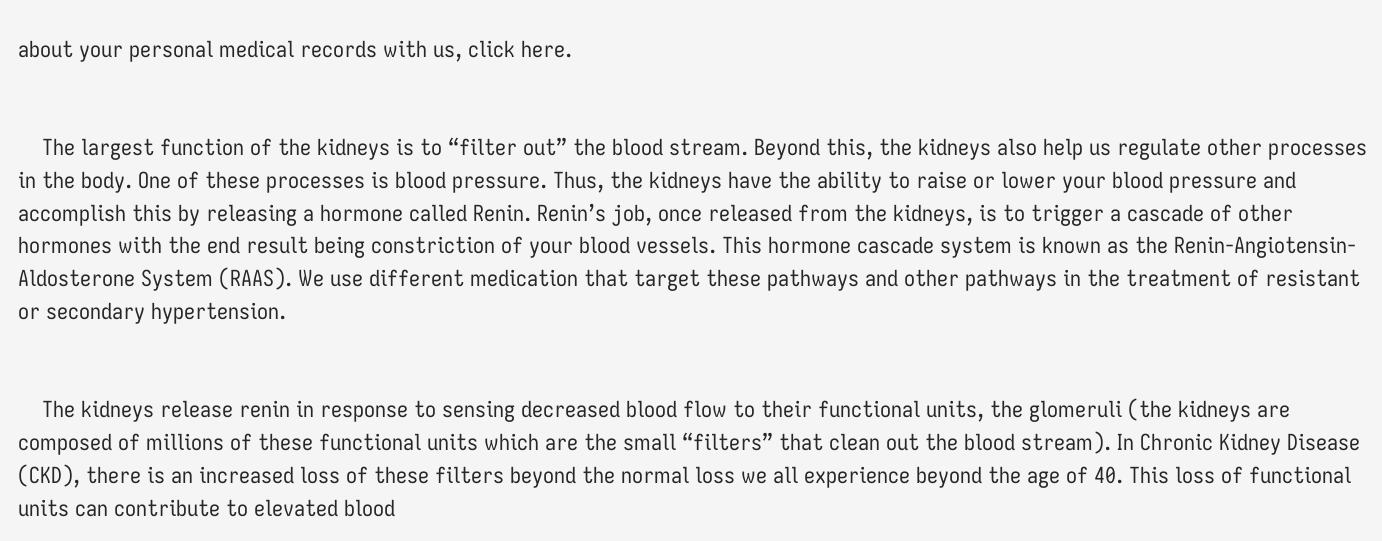about your personal medical records with us, click here.


    The largest function of the kidneys is to “filter out” the blood stream. Beyond this, the kidneys also help us regulate other processes in the body. One of these processes is blood pressure. Thus, the kidneys have the ability to raise or lower your blood pressure and accomplish this by releasing a hormone called Renin. Renin’s job, once released from the kidneys, is to trigger a cascade of other hormones with the end result being constriction of your blood vessels. This hormone cascade system is known as the Renin-Angiotensin-Aldosterone System (RAAS). We use different medication that target these pathways and other pathways in the treatment of resistant or secondary hypertension.


    The kidneys release renin in response to sensing decreased blood flow to their functional units, the glomeruli (the kidneys are composed of millions of these functional units which are the small “filters” that clean out the blood stream). In Chronic Kidney Disease (CKD), there is an increased loss of these filters beyond the normal loss we all experience beyond the age of 40. This loss of functional units can contribute to elevated blood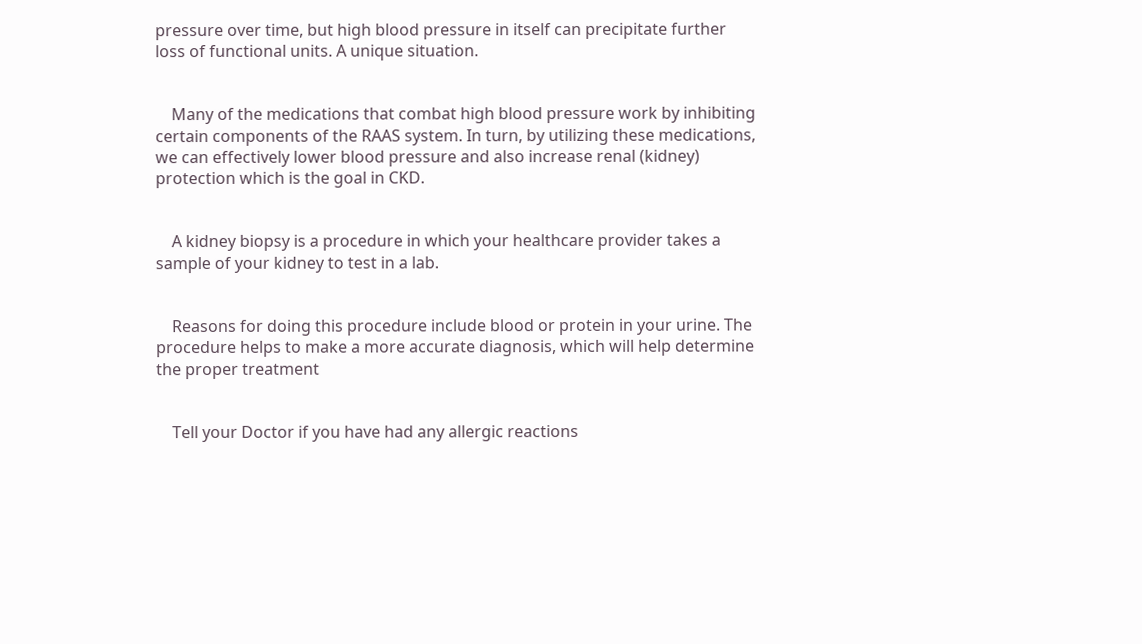pressure over time, but high blood pressure in itself can precipitate further loss of functional units. A unique situation.


    Many of the medications that combat high blood pressure work by inhibiting certain components of the RAAS system. In turn, by utilizing these medications, we can effectively lower blood pressure and also increase renal (kidney) protection which is the goal in CKD.


    A kidney biopsy is a procedure in which your healthcare provider takes a sample of your kidney to test in a lab.


    Reasons for doing this procedure include blood or protein in your urine. The procedure helps to make a more accurate diagnosis, which will help determine the proper treatment


    Tell your Doctor if you have had any allergic reactions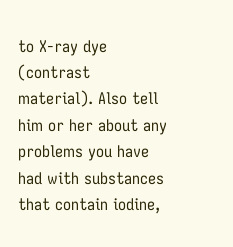to X-ray dye (contrast material). Also tell him or her about any problems you have had with substances that contain iodine,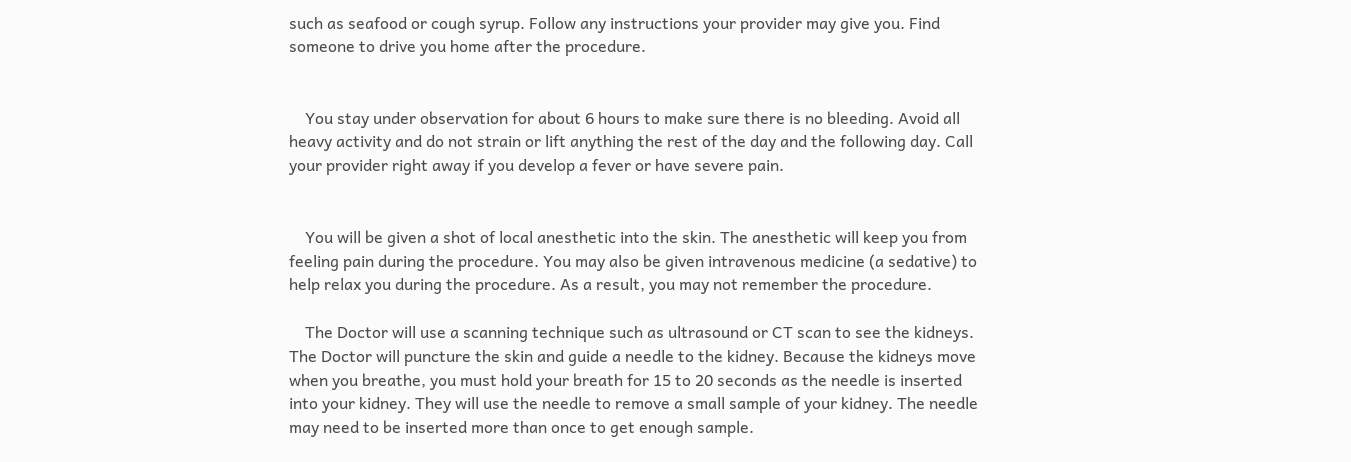such as seafood or cough syrup. Follow any instructions your provider may give you. Find someone to drive you home after the procedure.


    You stay under observation for about 6 hours to make sure there is no bleeding. Avoid all heavy activity and do not strain or lift anything the rest of the day and the following day. Call your provider right away if you develop a fever or have severe pain.


    You will be given a shot of local anesthetic into the skin. The anesthetic will keep you from feeling pain during the procedure. You may also be given intravenous medicine (a sedative) to help relax you during the procedure. As a result, you may not remember the procedure.

    The Doctor will use a scanning technique such as ultrasound or CT scan to see the kidneys. The Doctor will puncture the skin and guide a needle to the kidney. Because the kidneys move when you breathe, you must hold your breath for 15 to 20 seconds as the needle is inserted into your kidney. They will use the needle to remove a small sample of your kidney. The needle may need to be inserted more than once to get enough sample.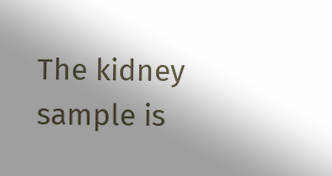The kidney sample is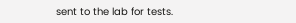sent to the lab for tests.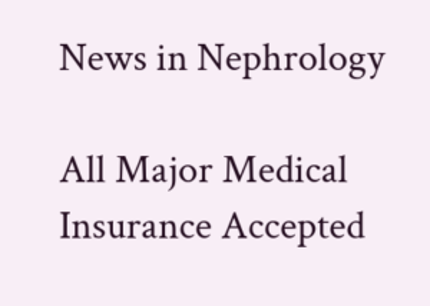News in Nephrology

All Major Medical Insurance Accepted